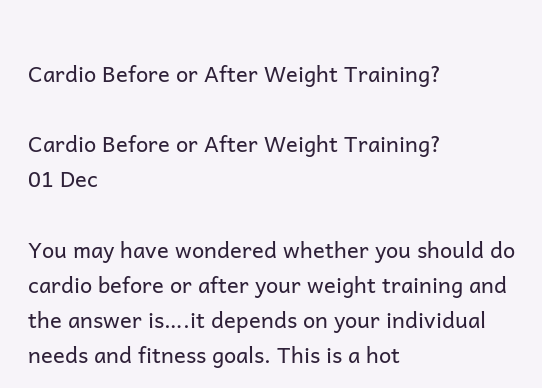Cardio Before or After Weight Training?

Cardio Before or After Weight Training?
01 Dec

You may have wondered whether you should do cardio before or after your weight training and the answer is….it depends on your individual needs and fitness goals. This is a hot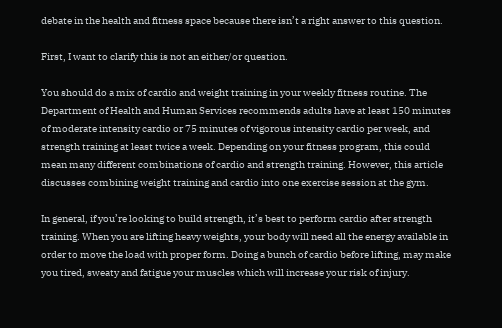debate in the health and fitness space because there isn’t a right answer to this question.

First, I want to clarify this is not an either/or question.

You should do a mix of cardio and weight training in your weekly fitness routine. The Department of Health and Human Services recommends adults have at least 150 minutes of moderate intensity cardio or 75 minutes of vigorous intensity cardio per week, and strength training at least twice a week. Depending on your fitness program, this could mean many different combinations of cardio and strength training. However, this article discusses combining weight training and cardio into one exercise session at the gym.

In general, if you’re looking to build strength, it’s best to perform cardio after strength training. When you are lifting heavy weights, your body will need all the energy available in order to move the load with proper form. Doing a bunch of cardio before lifting, may make you tired, sweaty and fatigue your muscles which will increase your risk of injury.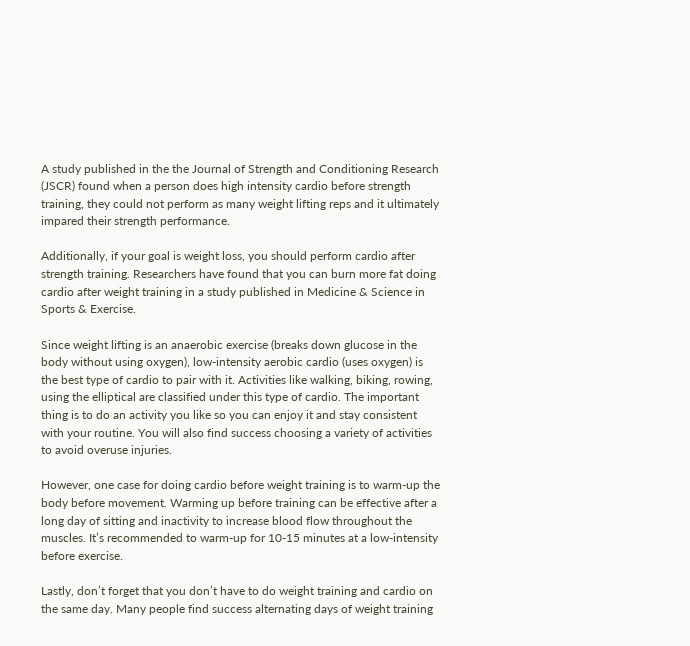A study published in the the Journal of Strength and Conditioning Research (JSCR) found when a person does high intensity cardio before strength training, they could not perform as many weight lifting reps and it ultimately impared their strength performance.

Additionally, if your goal is weight loss, you should perform cardio after strength training. Researchers have found that you can burn more fat doing cardio after weight training in a study published in Medicine & Science in Sports & Exercise.

Since weight lifting is an anaerobic exercise (breaks down glucose in the body without using oxygen), low-intensity aerobic cardio (uses oxygen) is the best type of cardio to pair with it. Activities like walking, biking, rowing, using the elliptical are classified under this type of cardio. The important thing is to do an activity you like so you can enjoy it and stay consistent with your routine. You will also find success choosing a variety of activities to avoid overuse injuries.

However, one case for doing cardio before weight training is to warm-up the body before movement. Warming up before training can be effective after a long day of sitting and inactivity to increase blood flow throughout the muscles. It’s recommended to warm-up for 10-15 minutes at a low-intensity before exercise.

Lastly, don’t forget that you don’t have to do weight training and cardio on the same day. Many people find success alternating days of weight training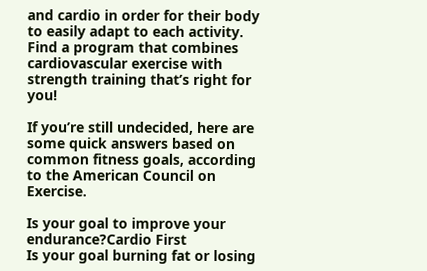and cardio in order for their body to easily adapt to each activity. Find a program that combines cardiovascular exercise with strength training that’s right for you!

If you’re still undecided, here are some quick answers based on common fitness goals, according to the American Council on Exercise.

Is your goal to improve your endurance?Cardio First
Is your goal burning fat or losing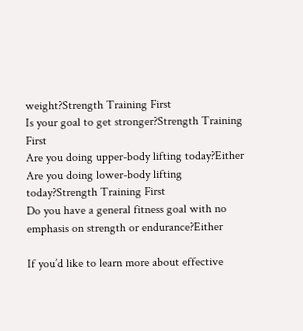weight?Strength Training First
Is your goal to get stronger?Strength Training First
Are you doing upper-body lifting today?Either
Are you doing lower-body lifting today?Strength Training First
Do you have a general fitness goal with no emphasis on strength or endurance?Either

If you’d like to learn more about effective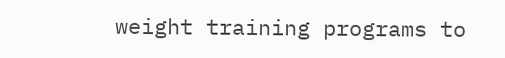weight training programs to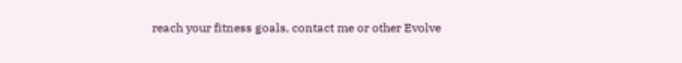reach your fitness goals, contact me or other Evolve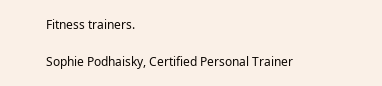Fitness trainers.

Sophie Podhaisky, Certified Personal Trainer